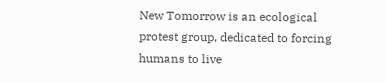New Tomorrow is an ecological protest group, dedicated to forcing humans to live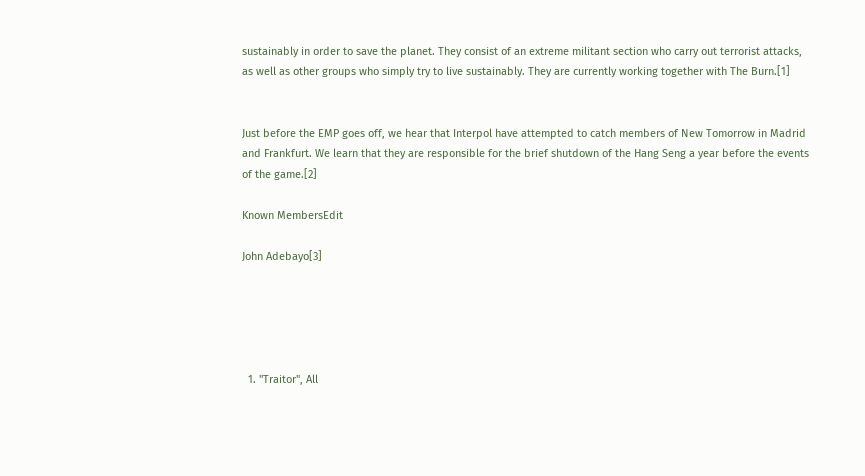sustainably in order to save the planet. They consist of an extreme militant section who carry out terrorist attacks, as well as other groups who simply try to live sustainably. They are currently working together with The Burn.[1]


Just before the EMP goes off, we hear that Interpol have attempted to catch members of New Tomorrow in Madrid and Frankfurt. We learn that they are responsible for the brief shutdown of the Hang Seng a year before the events of the game.[2]

Known MembersEdit

John Adebayo[3]





  1. "Traitor", All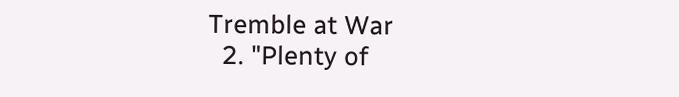Tremble at War
  2. "Plenty of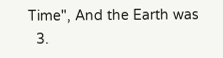Time", And the Earth was
  3.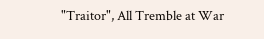"Traitor", All Tremble at War